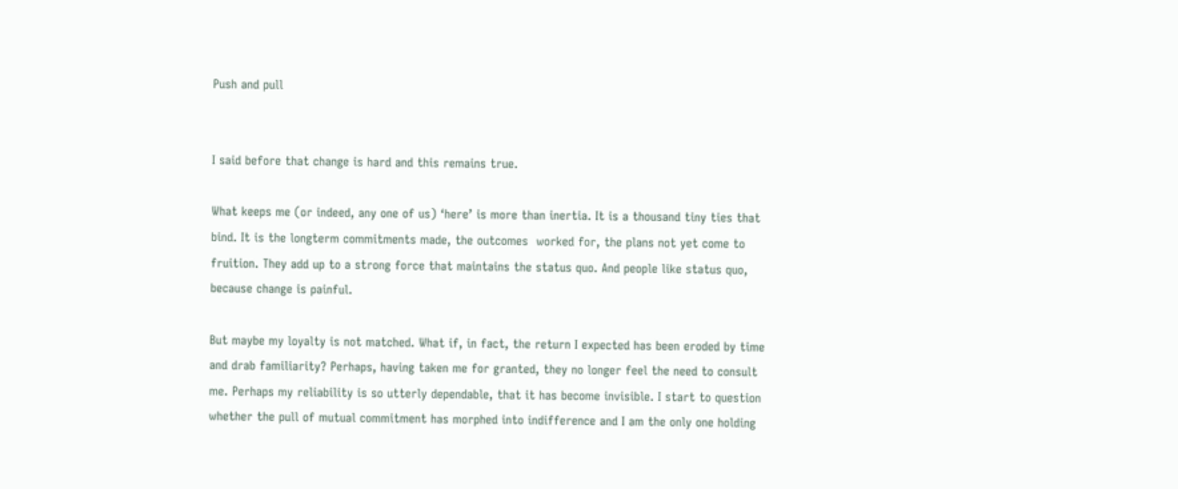Push and pull


I said before that change is hard and this remains true.

What keeps me (or indeed, any one of us) ‘here’ is more than inertia. It is a thousand tiny ties that bind. It is the longterm commitments made, the outcomes  worked for, the plans not yet come to fruition. They add up to a strong force that maintains the status quo. And people like status quo, because change is painful.

But maybe my loyalty is not matched. What if, in fact, the return I expected has been eroded by time and drab familiarity? Perhaps, having taken me for granted, they no longer feel the need to consult me. Perhaps my reliability is so utterly dependable, that it has become invisible. I start to question whether the pull of mutual commitment has morphed into indifference and I am the only one holding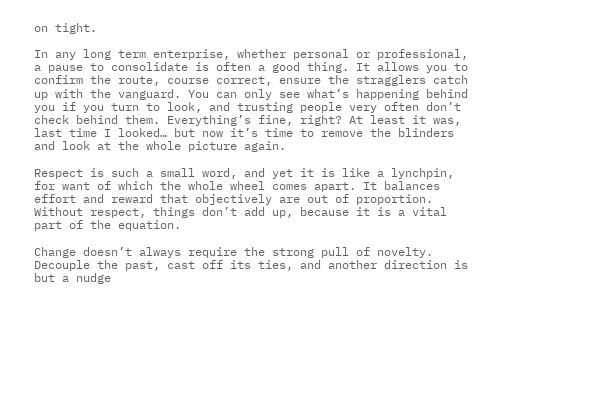on tight.

In any long term enterprise, whether personal or professional, a pause to consolidate is often a good thing. It allows you to confirm the route, course correct, ensure the stragglers catch up with the vanguard. You can only see what’s happening behind you if you turn to look, and trusting people very often don’t check behind them. Everything’s fine, right? At least it was, last time I looked… but now it’s time to remove the blinders and look at the whole picture again.

Respect is such a small word, and yet it is like a lynchpin, for want of which the whole wheel comes apart. It balances effort and reward that objectively are out of proportion. Without respect, things don’t add up, because it is a vital part of the equation.

Change doesn’t always require the strong pull of novelty. Decouple the past, cast off its ties, and another direction is but a nudge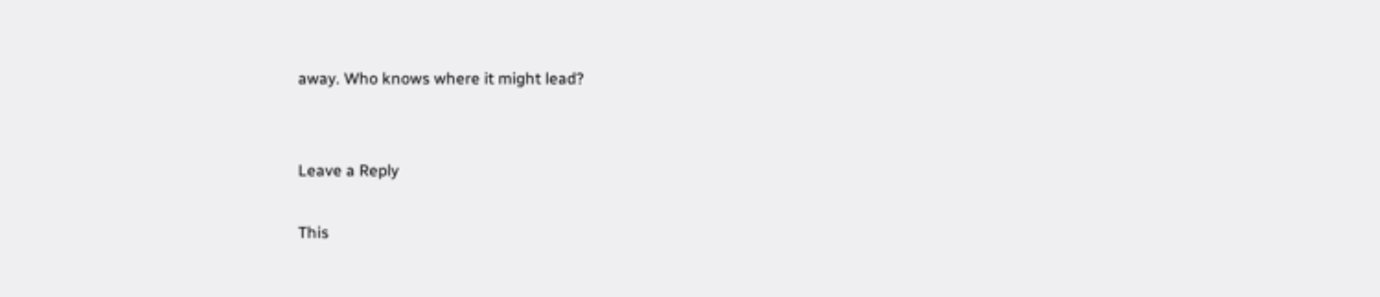away. Who knows where it might lead?


Leave a Reply

This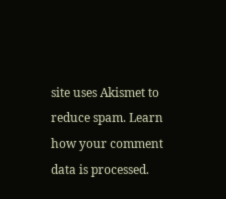site uses Akismet to reduce spam. Learn how your comment data is processed.